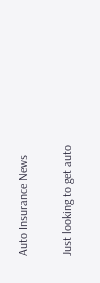Auto Insurance News

Just looking to get auto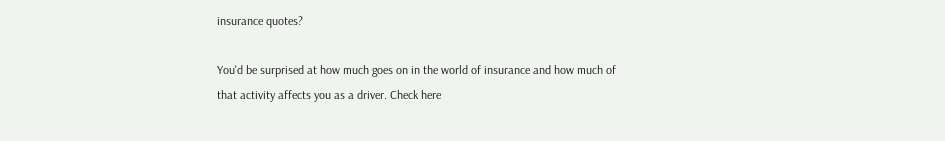insurance quotes?

You'd be surprised at how much goes on in the world of insurance and how much of that activity affects you as a driver. Check here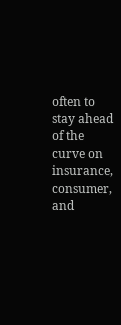often to stay ahead of the curve on insurance, consumer, and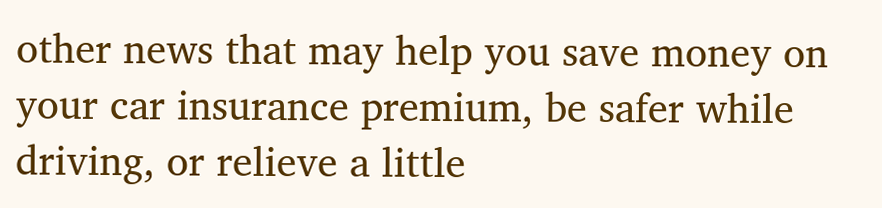other news that may help you save money on your car insurance premium, be safer while driving, or relieve a little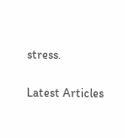stress.

Latest Articles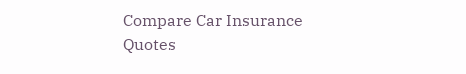Compare Car Insurance Quotes